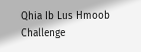Qhia Ib Lus Hmoob Challenge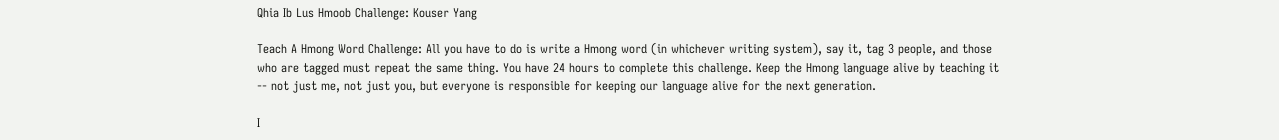Qhia Ib Lus Hmoob Challenge: Kouser Yang

Teach A Hmong Word Challenge: All you have to do is write a Hmong word (in whichever writing system), say it, tag 3 people, and those who are tagged must repeat the same thing. You have 24 hours to complete this challenge. Keep the Hmong language alive by teaching it -- not just me, not just you, but everyone is responsible for keeping our language alive for the next generation.

I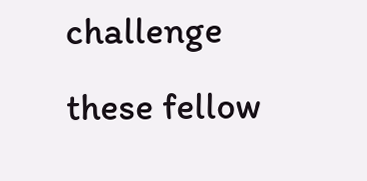challenge these fellow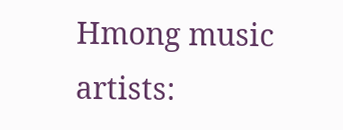Hmong music artists: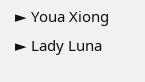► Youa Xiong
► Lady Luna